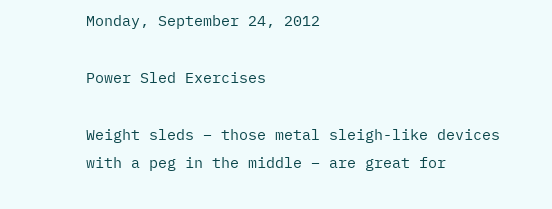Monday, September 24, 2012

Power Sled Exercises

Weight sleds – those metal sleigh-like devices with a peg in the middle – are great for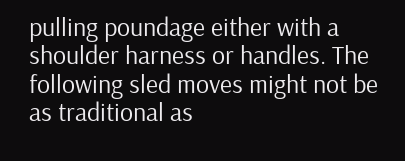pulling poundage either with a shoulder harness or handles. The following sled moves might not be as traditional as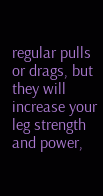regular pulls or drags, but they will increase your leg strength and power,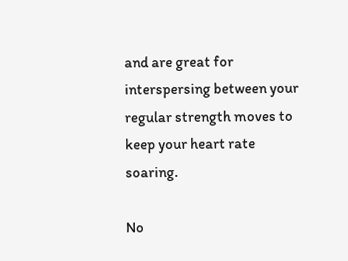and are great for interspersing between your regular strength moves to keep your heart rate soaring.

No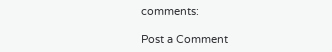comments:

Post a Comment